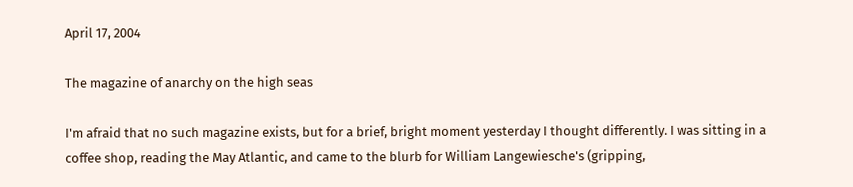April 17, 2004

The magazine of anarchy on the high seas

I'm afraid that no such magazine exists, but for a brief, bright moment yesterday I thought differently. I was sitting in a coffee shop, reading the May Atlantic, and came to the blurb for William Langewiesche's (gripping,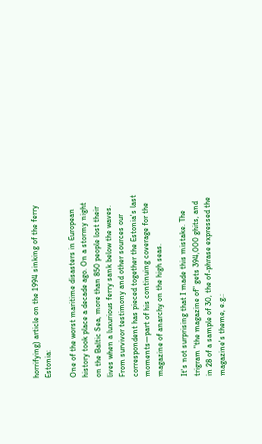horrifying) article on the 1994 sinking of the ferry Estonia:

One of the worst maritime disasters in European history took place a decade ago. On a stormy night on the Baltic Sea, more than 850 people lost their lives when a luxurious ferry sank below the waves. From survivor testimony and other sources our correspondent has pieced together the Estonia's last moments—part of his continuing coverage for the magazine of anarchy on the high seas.

It's not surprising that I made this mistake. The trigram "the magazine of" gets 394,000 ghits, and in 28 of a sample of 30, the of-phrase expressed the magazine's theme, e.g.: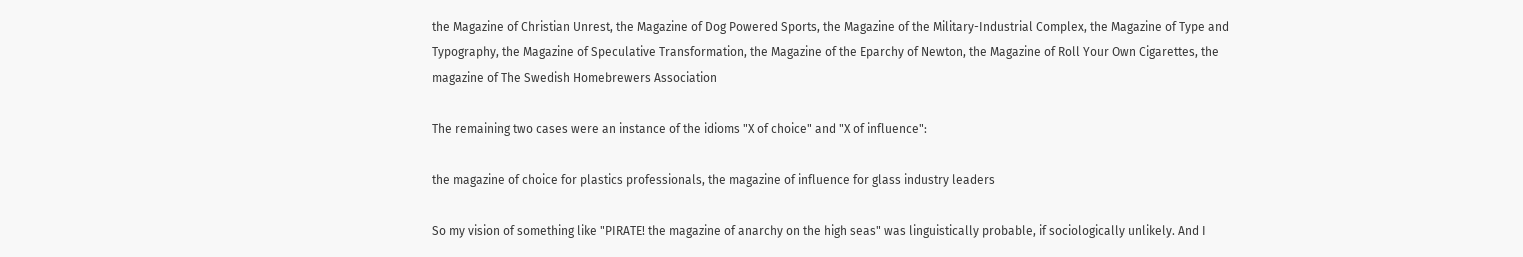the Magazine of Christian Unrest, the Magazine of Dog Powered Sports, the Magazine of the Military-Industrial Complex, the Magazine of Type and Typography, the Magazine of Speculative Transformation, the Magazine of the Eparchy of Newton, the Magazine of Roll Your Own Cigarettes, the magazine of The Swedish Homebrewers Association

The remaining two cases were an instance of the idioms "X of choice" and "X of influence":

the magazine of choice for plastics professionals, the magazine of influence for glass industry leaders

So my vision of something like "PIRATE! the magazine of anarchy on the high seas" was linguistically probable, if sociologically unlikely. And I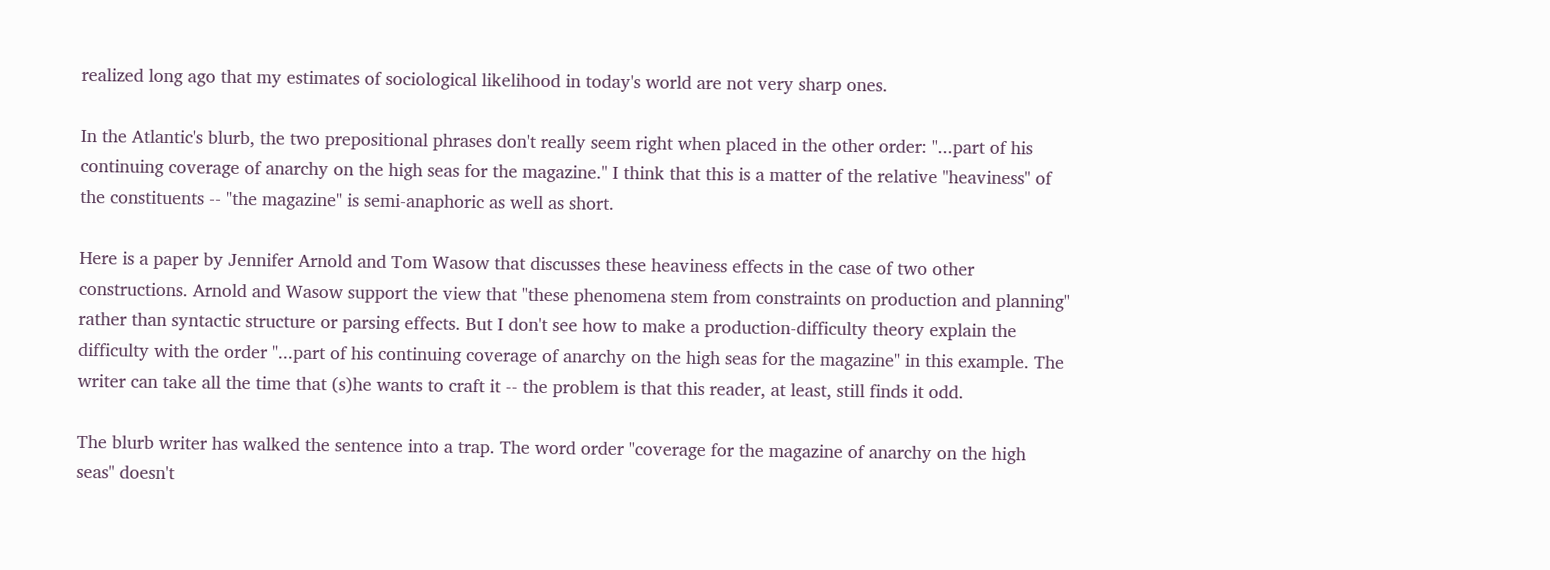realized long ago that my estimates of sociological likelihood in today's world are not very sharp ones.

In the Atlantic's blurb, the two prepositional phrases don't really seem right when placed in the other order: "...part of his continuing coverage of anarchy on the high seas for the magazine." I think that this is a matter of the relative "heaviness" of the constituents -- "the magazine" is semi-anaphoric as well as short.

Here is a paper by Jennifer Arnold and Tom Wasow that discusses these heaviness effects in the case of two other constructions. Arnold and Wasow support the view that "these phenomena stem from constraints on production and planning" rather than syntactic structure or parsing effects. But I don't see how to make a production-difficulty theory explain the difficulty with the order "...part of his continuing coverage of anarchy on the high seas for the magazine" in this example. The writer can take all the time that (s)he wants to craft it -- the problem is that this reader, at least, still finds it odd.

The blurb writer has walked the sentence into a trap. The word order "coverage for the magazine of anarchy on the high seas" doesn't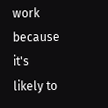work because it's likely to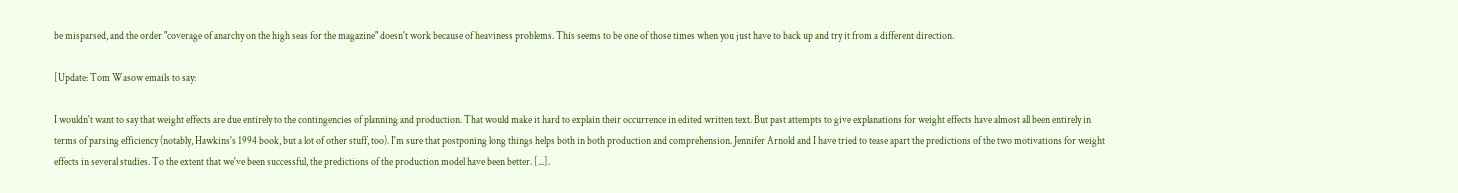be misparsed, and the order "coverage of anarchy on the high seas for the magazine" doesn't work because of heaviness problems. This seems to be one of those times when you just have to back up and try it from a different direction.

[Update: Tom Wasow emails to say:

I wouldn't want to say that weight effects are due entirely to the contingencies of planning and production. That would make it hard to explain their occurrence in edited written text. But past attempts to give explanations for weight effects have almost all been entirely in terms of parsing efficiency (notably, Hawkins's 1994 book, but a lot of other stuff, too). I'm sure that postponing long things helps both in both production and comprehension. Jennifer Arnold and I have tried to tease apart the predictions of the two motivations for weight effects in several studies. To the extent that we've been successful, the predictions of the production model have been better. [...].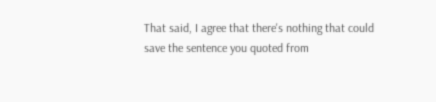That said, I agree that there's nothing that could save the sentence you quoted from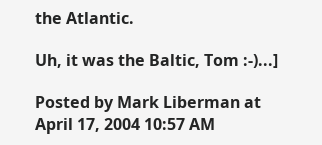the Atlantic.

Uh, it was the Baltic, Tom :-)...]

Posted by Mark Liberman at April 17, 2004 10:57 AM